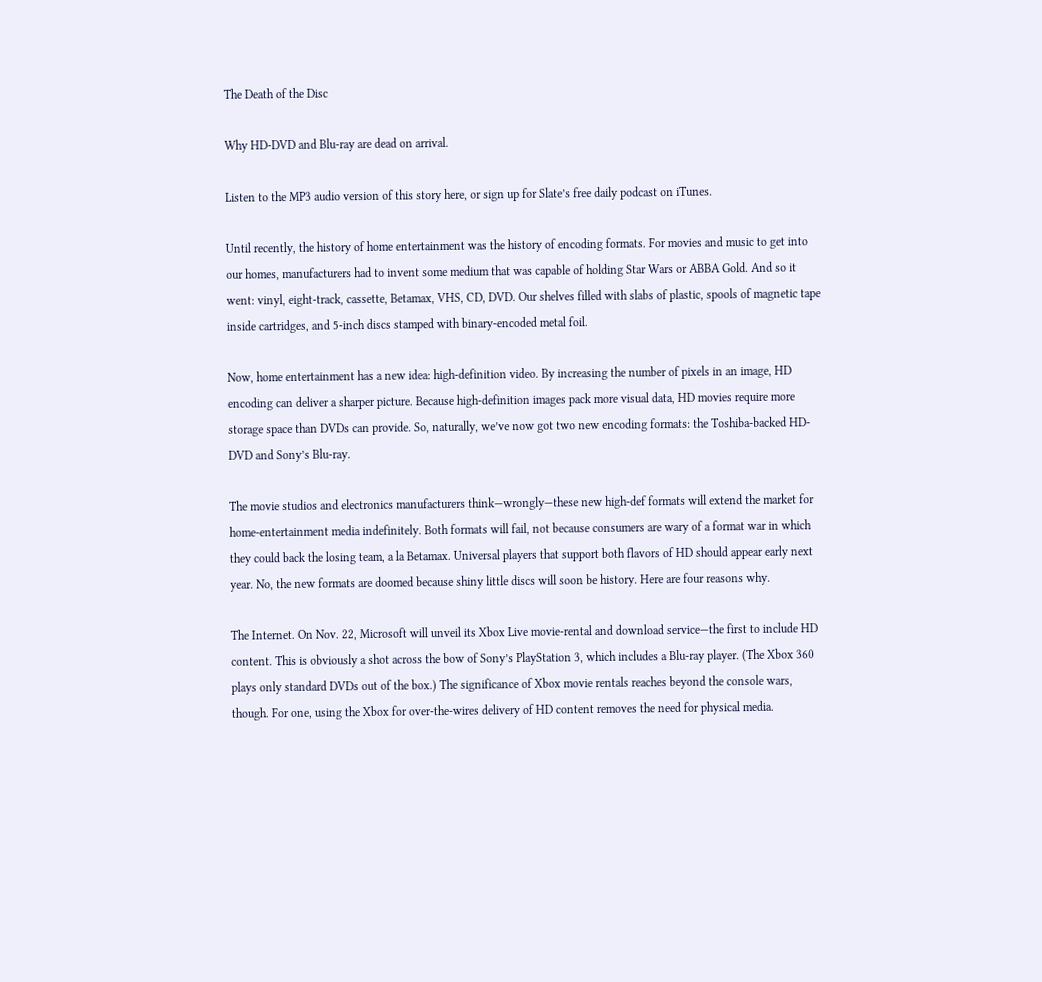The Death of the Disc

Why HD-DVD and Blu-ray are dead on arrival.

Listen to the MP3 audio version of this story here, or sign up for Slate’s free daily podcast on iTunes.

Until recently, the history of home entertainment was the history of encoding formats. For movies and music to get into our homes, manufacturers had to invent some medium that was capable of holding Star Wars or ABBA Gold. And so it went: vinyl, eight-track, cassette, Betamax, VHS, CD, DVD. Our shelves filled with slabs of plastic, spools of magnetic tape inside cartridges, and 5-inch discs stamped with binary-encoded metal foil.

Now, home entertainment has a new idea: high-definition video. By increasing the number of pixels in an image, HD encoding can deliver a sharper picture. Because high-definition images pack more visual data, HD movies require more storage space than DVDs can provide. So, naturally, we’ve now got two new encoding formats: the Toshiba-backed HD-DVD and Sony’s Blu-ray.

The movie studios and electronics manufacturers think—wrongly—these new high-def formats will extend the market for home-entertainment media indefinitely. Both formats will fail, not because consumers are wary of a format war in which they could back the losing team, a la Betamax. Universal players that support both flavors of HD should appear early next year. No, the new formats are doomed because shiny little discs will soon be history. Here are four reasons why.

The Internet. On Nov. 22, Microsoft will unveil its Xbox Live movie-rental and download service—the first to include HD content. This is obviously a shot across the bow of Sony’s PlayStation 3, which includes a Blu-ray player. (The Xbox 360 plays only standard DVDs out of the box.) The significance of Xbox movie rentals reaches beyond the console wars, though. For one, using the Xbox for over-the-wires delivery of HD content removes the need for physical media.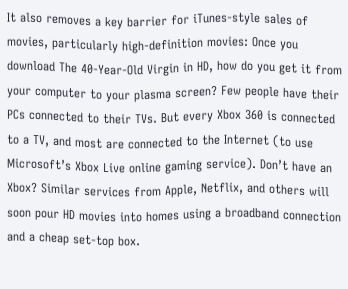It also removes a key barrier for iTunes-style sales of movies, particularly high-definition movies: Once you download The 40-Year-Old Virgin in HD, how do you get it from your computer to your plasma screen? Few people have their PCs connected to their TVs. But every Xbox 360 is connected to a TV, and most are connected to the Internet (to use Microsoft’s Xbox Live online gaming service). Don’t have an Xbox? Similar services from Apple, Netflix, and others will soon pour HD movies into homes using a broadband connection and a cheap set-top box.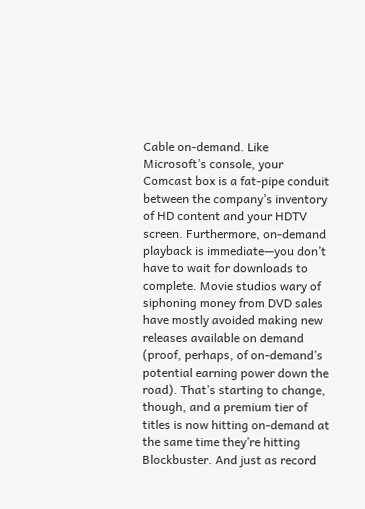Cable on-demand. Like Microsoft’s console, your Comcast box is a fat-pipe conduit between the company’s inventory of HD content and your HDTV screen. Furthermore, on-demand playback is immediate—you don’t have to wait for downloads to complete. Movie studios wary of siphoning money from DVD sales have mostly avoided making new releases available on demand (proof, perhaps, of on-demand’s potential earning power down the road). That’s starting to change, though, and a premium tier of titles is now hitting on-demand at the same time they’re hitting Blockbuster. And just as record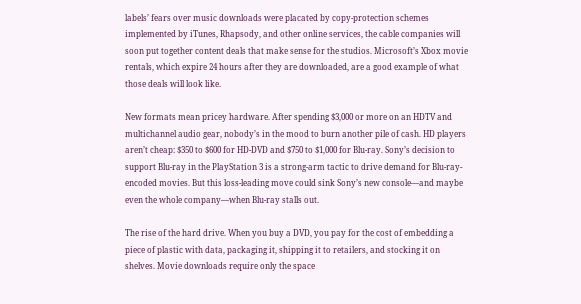labels’ fears over music downloads were placated by copy-protection schemes implemented by iTunes, Rhapsody, and other online services, the cable companies will soon put together content deals that make sense for the studios. Microsoft’s Xbox movie rentals, which expire 24 hours after they are downloaded, are a good example of what those deals will look like.

New formats mean pricey hardware. After spending $3,000 or more on an HDTV and multichannel audio gear, nobody’s in the mood to burn another pile of cash. HD players aren’t cheap: $350 to $600 for HD-DVD and $750 to $1,000 for Blu-ray. Sony’s decision to support Blu-ray in the PlayStation 3 is a strong-arm tactic to drive demand for Blu-ray-encoded movies. But this loss-leading move could sink Sony’s new console—and maybe even the whole company—when Blu-ray stalls out.

The rise of the hard drive. When you buy a DVD, you pay for the cost of embedding a piece of plastic with data, packaging it, shipping it to retailers, and stocking it on shelves. Movie downloads require only the space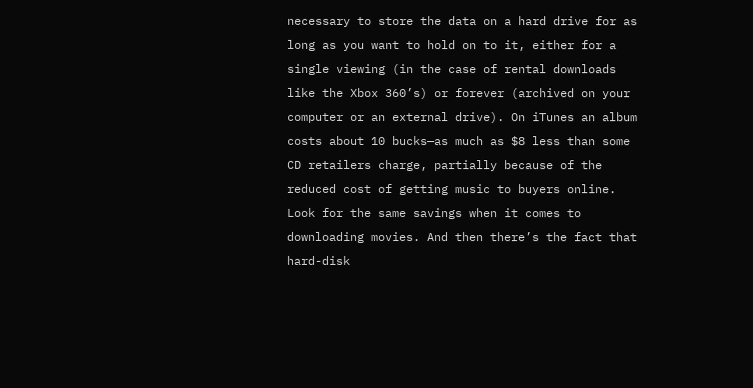necessary to store the data on a hard drive for as long as you want to hold on to it, either for a single viewing (in the case of rental downloads like the Xbox 360’s) or forever (archived on your computer or an external drive). On iTunes an album costs about 10 bucks—as much as $8 less than some CD retailers charge, partially because of the reduced cost of getting music to buyers online. Look for the same savings when it comes to downloading movies. And then there’s the fact that hard-disk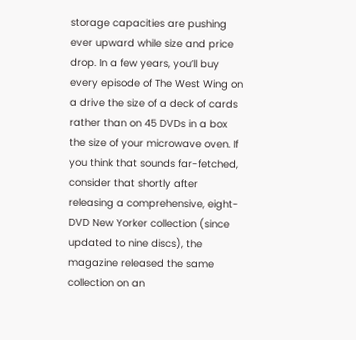storage capacities are pushing ever upward while size and price drop. In a few years, you’ll buy every episode of The West Wing on a drive the size of a deck of cards rather than on 45 DVDs in a box the size of your microwave oven. If you think that sounds far-fetched, consider that shortly after releasing a comprehensive, eight-DVD New Yorker collection (since updated to nine discs), the magazine released the same collection on an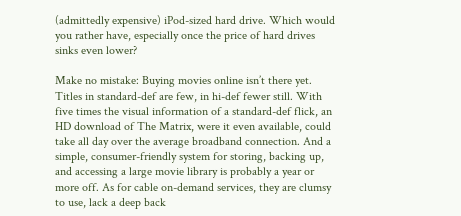(admittedly expensive) iPod-sized hard drive. Which would you rather have, especially once the price of hard drives sinks even lower?

Make no mistake: Buying movies online isn’t there yet. Titles in standard-def are few, in hi-def fewer still. With five times the visual information of a standard-def flick, an HD download of The Matrix, were it even available, could take all day over the average broadband connection. And a simple, consumer-friendly system for storing, backing up, and accessing a large movie library is probably a year or more off. As for cable on-demand services, they are clumsy to use, lack a deep back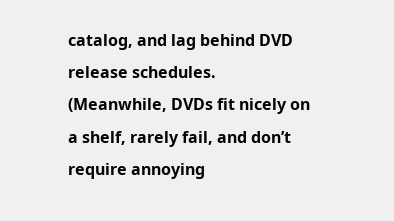catalog, and lag behind DVD release schedules. (Meanwhile, DVDs fit nicely on a shelf, rarely fail, and don’t require annoying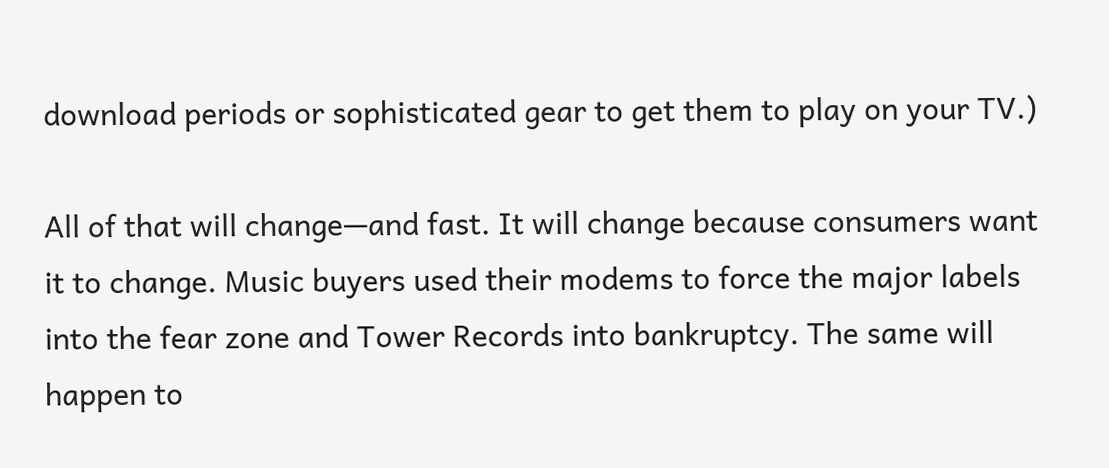download periods or sophisticated gear to get them to play on your TV.)

All of that will change—and fast. It will change because consumers want it to change. Music buyers used their modems to force the major labels into the fear zone and Tower Records into bankruptcy. The same will happen to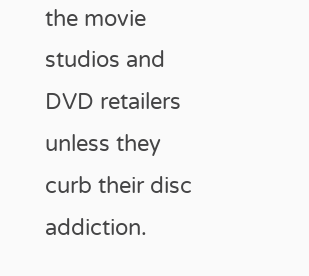the movie studios and DVD retailers unless they curb their disc addiction.